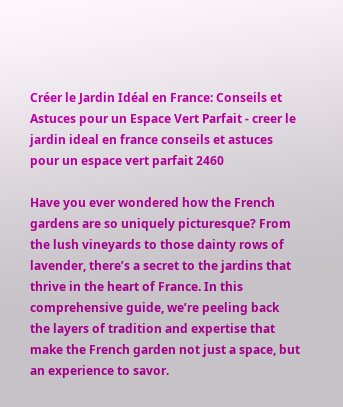Créer le Jardin Idéal en France: Conseils et Astuces pour un Espace Vert Parfait - creer le jardin ideal en france conseils et astuces pour un espace vert parfait 2460

Have you ever wondered how the French gardens are so uniquely picturesque? From the lush vineyards to those dainty rows of lavender, there’s a secret to the jardins that thrive in the heart of France. In this comprehensive guide, we’re peeling back the layers of tradition and expertise that make the French garden not just a space, but an experience to savor.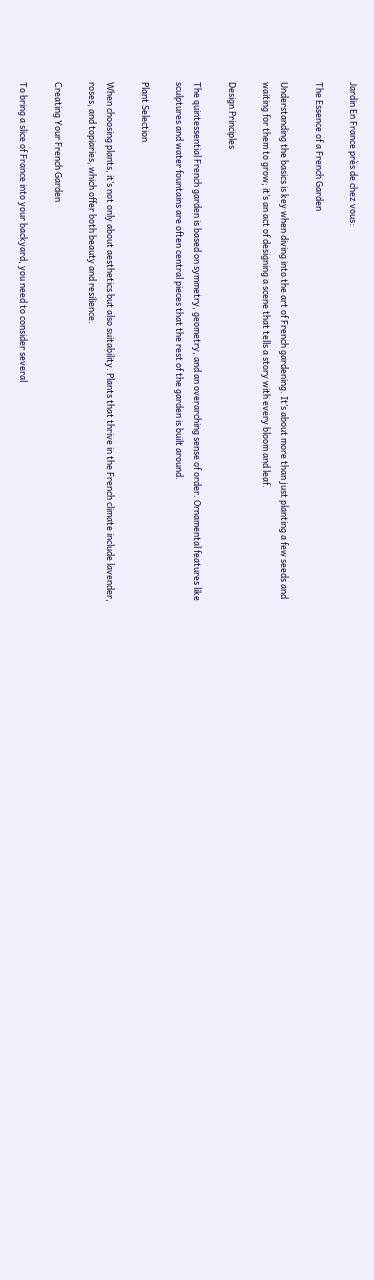Jardin En France près de chez vous:

The Essence of a French Garden

Understanding the basics is key when diving into the art of French gardening. It’s about more than just planting a few seeds and waiting for them to grow; it’s an act of designing a scene that tells a story with every bloom and leaf.

Design Principles

The quintessential French garden is based on symmetry, geometry, and an overarching sense of order. Ornamental features like sculptures and water fountains are often central pieces that the rest of the garden is built around.

Plant Selection

When choosing plants, it’s not only about aesthetics but also suitability. Plants that thrive in the French climate include lavender, roses, and topiaries, which offer both beauty and resilience.

Creating Your French Garden

To bring a slice of France into your backyard, you need to consider several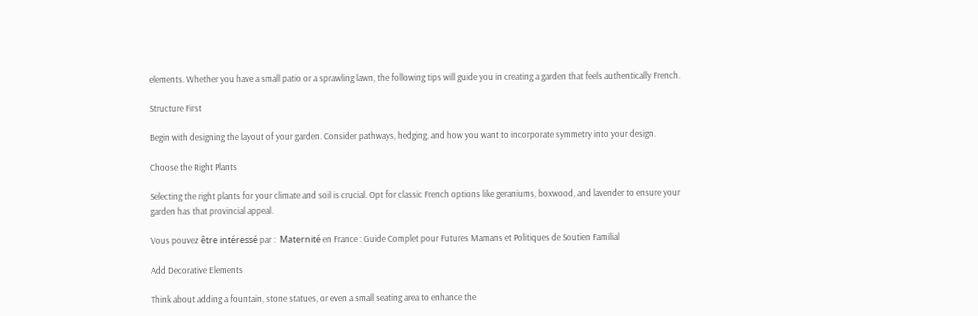elements. Whether you have a small patio or a sprawling lawn, the following tips will guide you in creating a garden that feels authentically French.

Structure First

Begin with designing the layout of your garden. Consider pathways, hedging, and how you want to incorporate symmetry into your design.

Choose the Right Plants

Selecting the right plants for your climate and soil is crucial. Opt for classic French options like geraniums, boxwood, and lavender to ensure your garden has that provincial appeal.

Vous pouvez être intéressé par :  Maternité en France : Guide Complet pour Futures Mamans et Politiques de Soutien Familial

Add Decorative Elements

Think about adding a fountain, stone statues, or even a small seating area to enhance the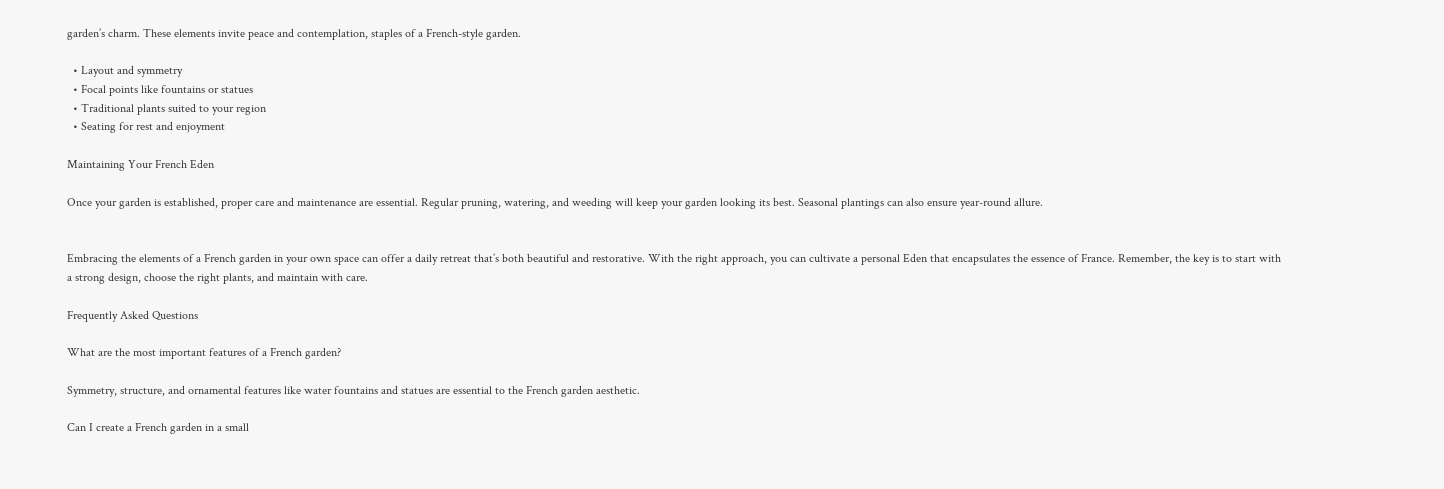garden’s charm. These elements invite peace and contemplation, staples of a French-style garden.

  • Layout and symmetry
  • Focal points like fountains or statues
  • Traditional plants suited to your region
  • Seating for rest and enjoyment

Maintaining Your French Eden

Once your garden is established, proper care and maintenance are essential. Regular pruning, watering, and weeding will keep your garden looking its best. Seasonal plantings can also ensure year-round allure.


Embracing the elements of a French garden in your own space can offer a daily retreat that’s both beautiful and restorative. With the right approach, you can cultivate a personal Eden that encapsulates the essence of France. Remember, the key is to start with a strong design, choose the right plants, and maintain with care.

Frequently Asked Questions

What are the most important features of a French garden?

Symmetry, structure, and ornamental features like water fountains and statues are essential to the French garden aesthetic.

Can I create a French garden in a small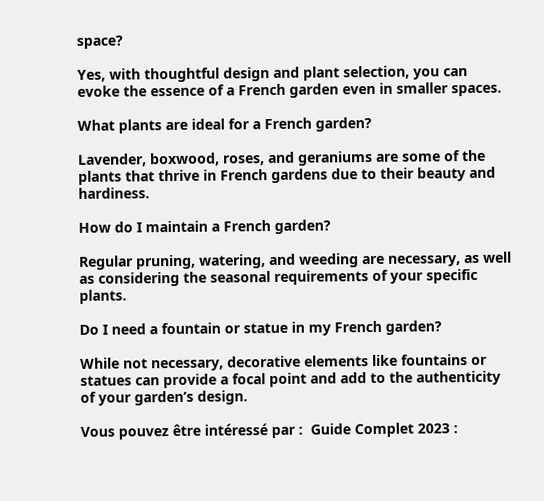space?

Yes, with thoughtful design and plant selection, you can evoke the essence of a French garden even in smaller spaces.

What plants are ideal for a French garden?

Lavender, boxwood, roses, and geraniums are some of the plants that thrive in French gardens due to their beauty and hardiness.

How do I maintain a French garden?

Regular pruning, watering, and weeding are necessary, as well as considering the seasonal requirements of your specific plants.

Do I need a fountain or statue in my French garden?

While not necessary, decorative elements like fountains or statues can provide a focal point and add to the authenticity of your garden’s design.

Vous pouvez être intéressé par :  Guide Complet 2023 :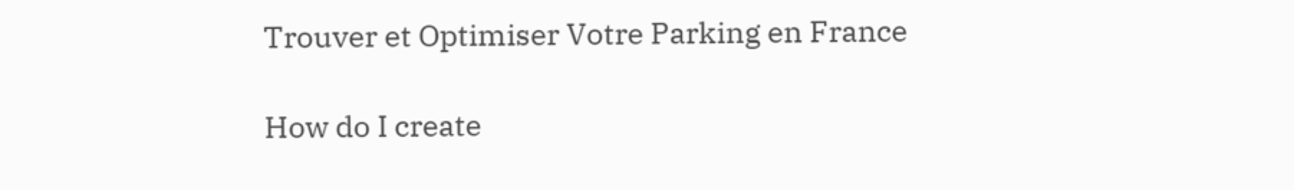Trouver et Optimiser Votre Parking en France

How do I create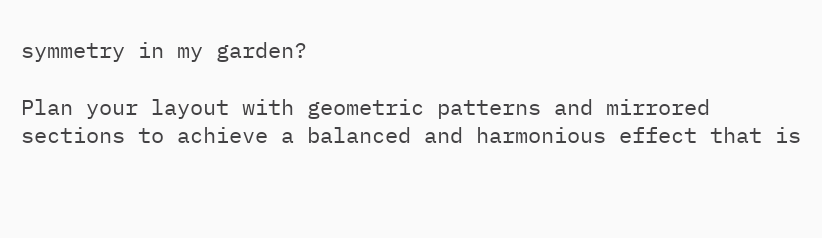symmetry in my garden?

Plan your layout with geometric patterns and mirrored sections to achieve a balanced and harmonious effect that is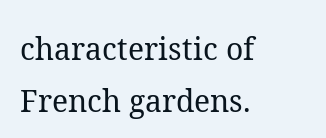characteristic of French gardens.